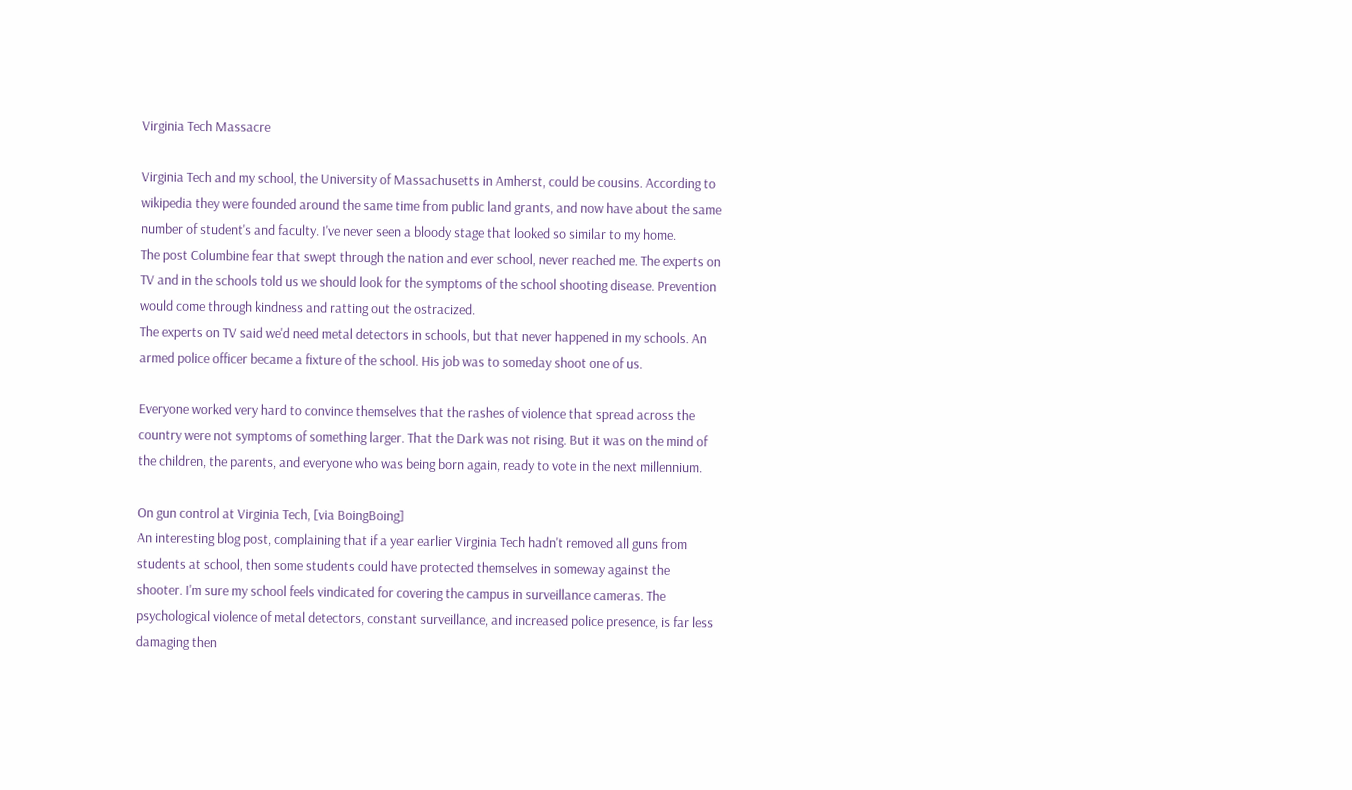Virginia Tech Massacre

Virginia Tech and my school, the University of Massachusetts in Amherst, could be cousins. According to wikipedia they were founded around the same time from public land grants, and now have about the same number of student's and faculty. I've never seen a bloody stage that looked so similar to my home.
The post Columbine fear that swept through the nation and ever school, never reached me. The experts on TV and in the schools told us we should look for the symptoms of the school shooting disease. Prevention would come through kindness and ratting out the ostracized.
The experts on TV said we'd need metal detectors in schools, but that never happened in my schools. An armed police officer became a fixture of the school. His job was to someday shoot one of us.

Everyone worked very hard to convince themselves that the rashes of violence that spread across the country were not symptoms of something larger. That the Dark was not rising. But it was on the mind of the children, the parents, and everyone who was being born again, ready to vote in the next millennium.

On gun control at Virginia Tech, [via BoingBoing]
An interesting blog post, complaining that if a year earlier Virginia Tech hadn't removed all guns from students at school, then some students could have protected themselves in someway against the shooter. I'm sure my school feels vindicated for covering the campus in surveillance cameras. The psychological violence of metal detectors, constant surveillance, and increased police presence, is far less damaging then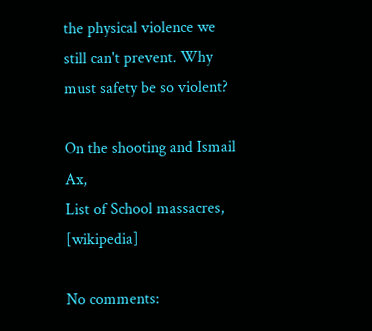the physical violence we still can't prevent. Why must safety be so violent?

On the shooting and Ismail Ax,
List of School massacres, [wikipedia]

No comments: